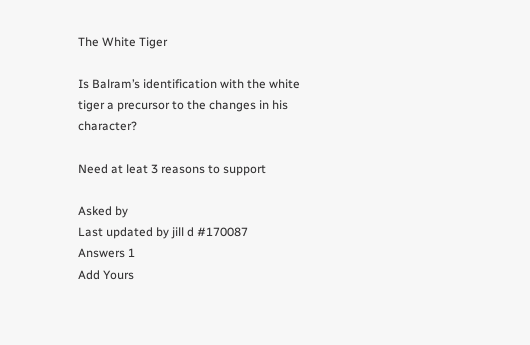The White Tiger

Is Balram’s identification with the white tiger a precursor to the changes in his character?

Need at leat 3 reasons to support

Asked by
Last updated by jill d #170087
Answers 1
Add Yours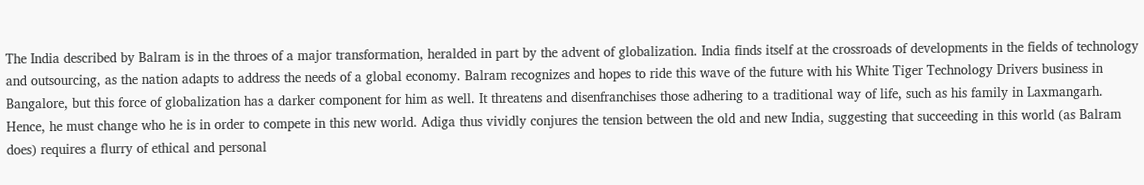The India described by Balram is in the throes of a major transformation, heralded in part by the advent of globalization. India finds itself at the crossroads of developments in the fields of technology and outsourcing, as the nation adapts to address the needs of a global economy. Balram recognizes and hopes to ride this wave of the future with his White Tiger Technology Drivers business in Bangalore, but this force of globalization has a darker component for him as well. It threatens and disenfranchises those adhering to a traditional way of life, such as his family in Laxmangarh. Hence, he must change who he is in order to compete in this new world. Adiga thus vividly conjures the tension between the old and new India, suggesting that succeeding in this world (as Balram does) requires a flurry of ethical and personal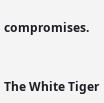compromises.


The White Tiger